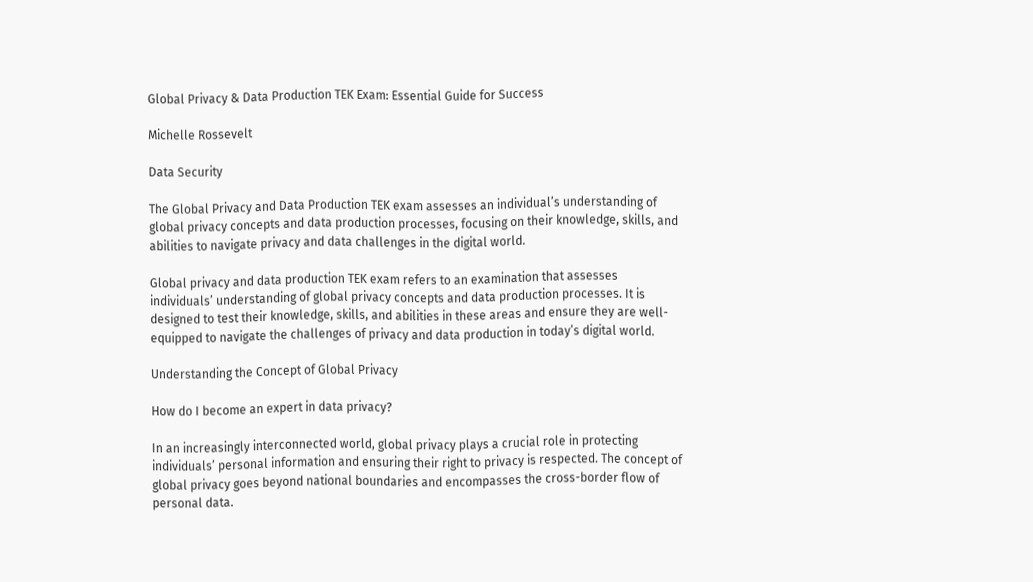Global Privacy & Data Production TEK Exam: Essential Guide for Success

Michelle Rossevelt

Data Security

The Global Privacy and Data Production TEK exam assesses an individual’s understanding of global privacy concepts and data production processes, focusing on their knowledge, skills, and abilities to navigate privacy and data challenges in the digital world.

Global privacy and data production TEK exam refers to an examination that assesses individuals’ understanding of global privacy concepts and data production processes. It is designed to test their knowledge, skills, and abilities in these areas and ensure they are well-equipped to navigate the challenges of privacy and data production in today’s digital world.

Understanding the Concept of Global Privacy

How do I become an expert in data privacy?

In an increasingly interconnected world, global privacy plays a crucial role in protecting individuals’ personal information and ensuring their right to privacy is respected. The concept of global privacy goes beyond national boundaries and encompasses the cross-border flow of personal data.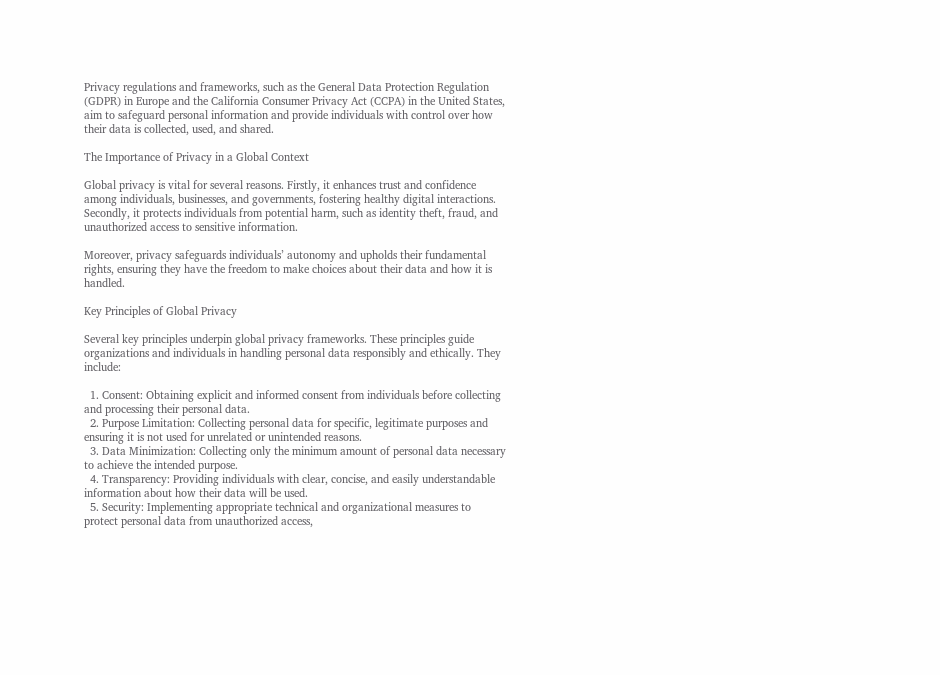Privacy regulations and frameworks, such as the General Data Protection Regulation (GDPR) in Europe and the California Consumer Privacy Act (CCPA) in the United States, aim to safeguard personal information and provide individuals with control over how their data is collected, used, and shared.

The Importance of Privacy in a Global Context

Global privacy is vital for several reasons. Firstly, it enhances trust and confidence among individuals, businesses, and governments, fostering healthy digital interactions. Secondly, it protects individuals from potential harm, such as identity theft, fraud, and unauthorized access to sensitive information.

Moreover, privacy safeguards individuals’ autonomy and upholds their fundamental rights, ensuring they have the freedom to make choices about their data and how it is handled.

Key Principles of Global Privacy

Several key principles underpin global privacy frameworks. These principles guide organizations and individuals in handling personal data responsibly and ethically. They include:

  1. Consent: Obtaining explicit and informed consent from individuals before collecting and processing their personal data.
  2. Purpose Limitation: Collecting personal data for specific, legitimate purposes and ensuring it is not used for unrelated or unintended reasons.
  3. Data Minimization: Collecting only the minimum amount of personal data necessary to achieve the intended purpose.
  4. Transparency: Providing individuals with clear, concise, and easily understandable information about how their data will be used.
  5. Security: Implementing appropriate technical and organizational measures to protect personal data from unauthorized access,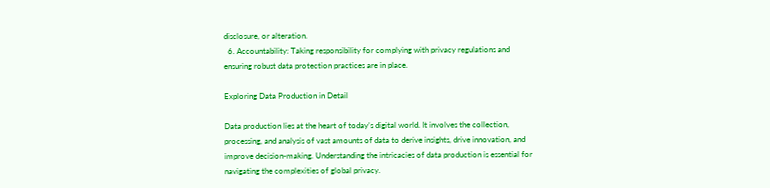disclosure, or alteration.
  6. Accountability: Taking responsibility for complying with privacy regulations and ensuring robust data protection practices are in place.

Exploring Data Production in Detail

Data production lies at the heart of today’s digital world. It involves the collection, processing, and analysis of vast amounts of data to derive insights, drive innovation, and improve decision-making. Understanding the intricacies of data production is essential for navigating the complexities of global privacy.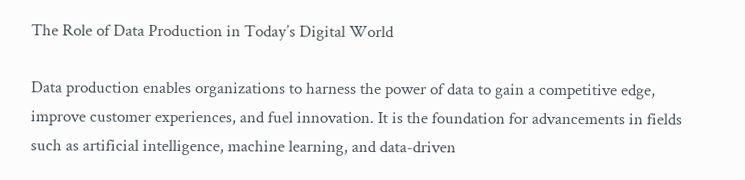The Role of Data Production in Today’s Digital World

Data production enables organizations to harness the power of data to gain a competitive edge, improve customer experiences, and fuel innovation. It is the foundation for advancements in fields such as artificial intelligence, machine learning, and data-driven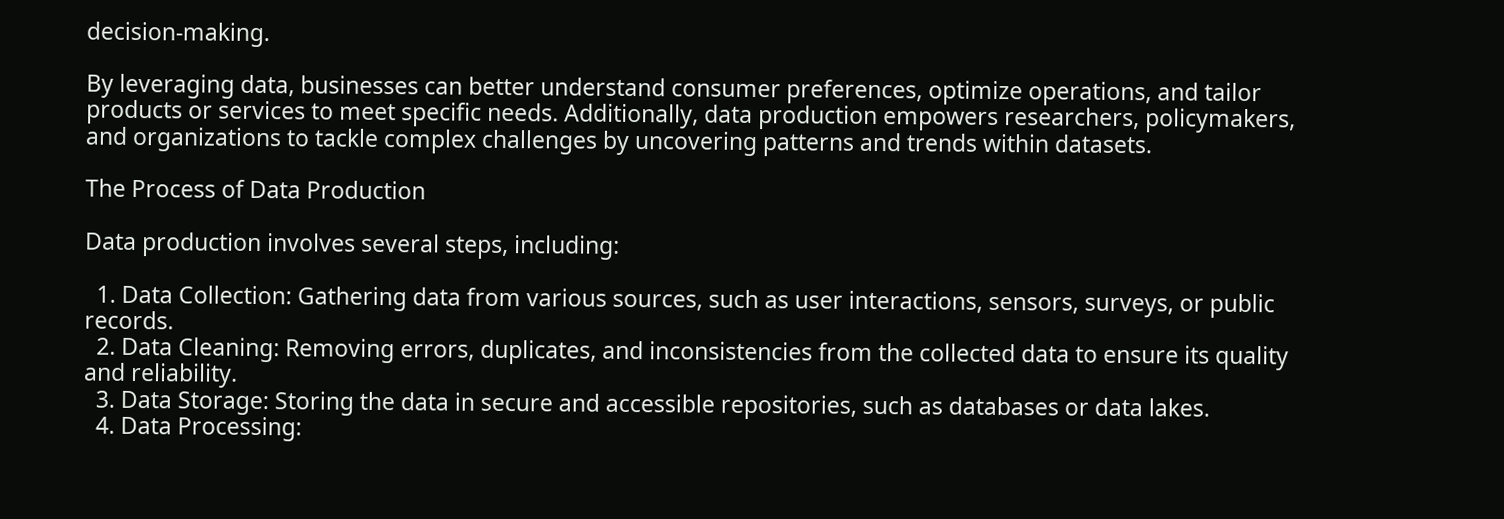decision-making.

By leveraging data, businesses can better understand consumer preferences, optimize operations, and tailor products or services to meet specific needs. Additionally, data production empowers researchers, policymakers, and organizations to tackle complex challenges by uncovering patterns and trends within datasets.

The Process of Data Production

Data production involves several steps, including:

  1. Data Collection: Gathering data from various sources, such as user interactions, sensors, surveys, or public records.
  2. Data Cleaning: Removing errors, duplicates, and inconsistencies from the collected data to ensure its quality and reliability.
  3. Data Storage: Storing the data in secure and accessible repositories, such as databases or data lakes.
  4. Data Processing: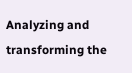Analyzing and transforming the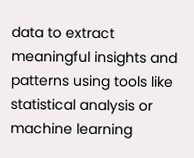data to extract meaningful insights and patterns using tools like statistical analysis or machine learning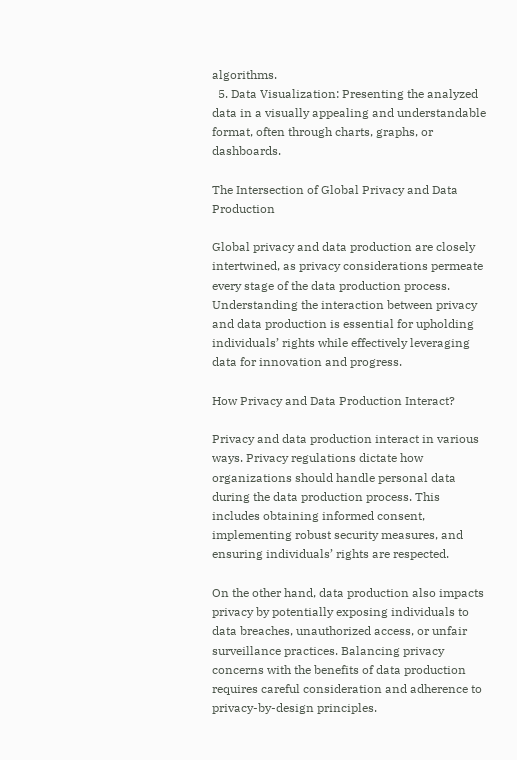algorithms.
  5. Data Visualization: Presenting the analyzed data in a visually appealing and understandable format, often through charts, graphs, or dashboards.

The Intersection of Global Privacy and Data Production

Global privacy and data production are closely intertwined, as privacy considerations permeate every stage of the data production process. Understanding the interaction between privacy and data production is essential for upholding individuals’ rights while effectively leveraging data for innovation and progress.

How Privacy and Data Production Interact?

Privacy and data production interact in various ways. Privacy regulations dictate how organizations should handle personal data during the data production process. This includes obtaining informed consent, implementing robust security measures, and ensuring individuals’ rights are respected.

On the other hand, data production also impacts privacy by potentially exposing individuals to data breaches, unauthorized access, or unfair surveillance practices. Balancing privacy concerns with the benefits of data production requires careful consideration and adherence to privacy-by-design principles.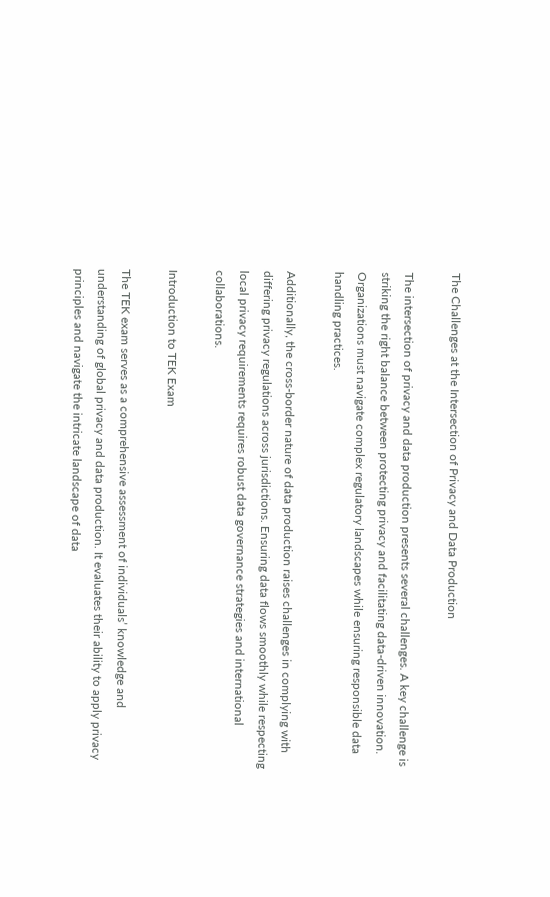The Challenges at the Intersection of Privacy and Data Production

The intersection of privacy and data production presents several challenges. A key challenge is striking the right balance between protecting privacy and facilitating data-driven innovation. Organizations must navigate complex regulatory landscapes while ensuring responsible data handling practices.

Additionally, the cross-border nature of data production raises challenges in complying with differing privacy regulations across jurisdictions. Ensuring data flows smoothly while respecting local privacy requirements requires robust data governance strategies and international collaborations.

Introduction to TEK Exam

The TEK exam serves as a comprehensive assessment of individuals’ knowledge and understanding of global privacy and data production. It evaluates their ability to apply privacy principles and navigate the intricate landscape of data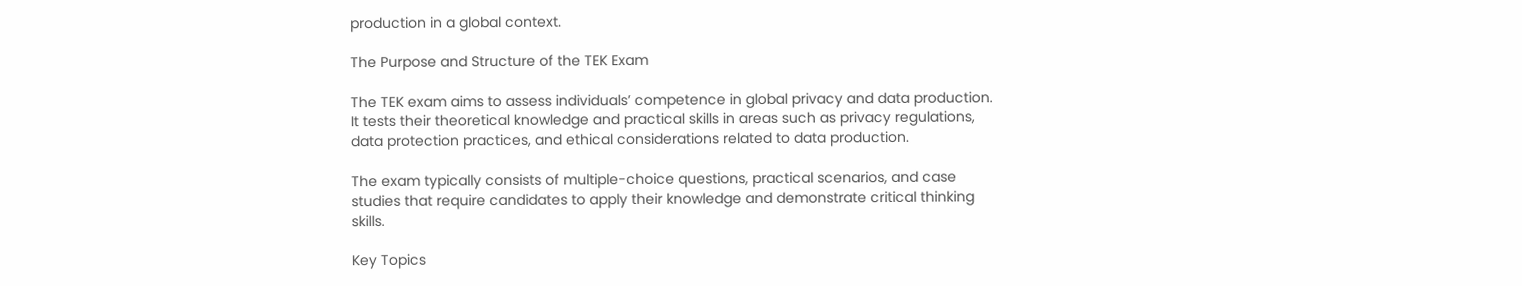production in a global context.

The Purpose and Structure of the TEK Exam

The TEK exam aims to assess individuals’ competence in global privacy and data production. It tests their theoretical knowledge and practical skills in areas such as privacy regulations, data protection practices, and ethical considerations related to data production.

The exam typically consists of multiple-choice questions, practical scenarios, and case studies that require candidates to apply their knowledge and demonstrate critical thinking skills.

Key Topics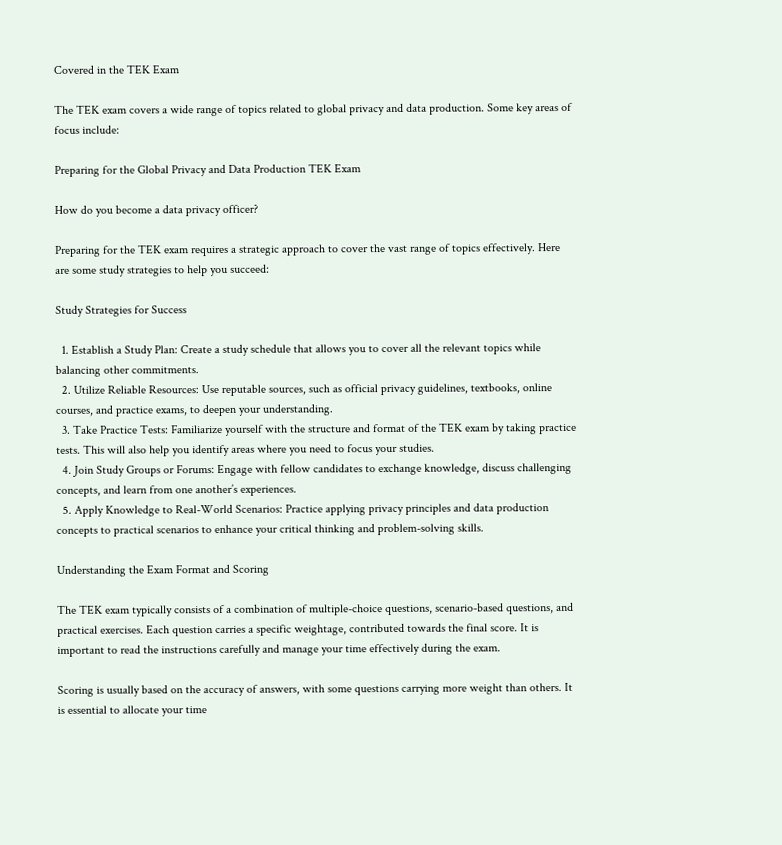Covered in the TEK Exam

The TEK exam covers a wide range of topics related to global privacy and data production. Some key areas of focus include:

Preparing for the Global Privacy and Data Production TEK Exam

How do you become a data privacy officer?

Preparing for the TEK exam requires a strategic approach to cover the vast range of topics effectively. Here are some study strategies to help you succeed:

Study Strategies for Success

  1. Establish a Study Plan: Create a study schedule that allows you to cover all the relevant topics while balancing other commitments.
  2. Utilize Reliable Resources: Use reputable sources, such as official privacy guidelines, textbooks, online courses, and practice exams, to deepen your understanding.
  3. Take Practice Tests: Familiarize yourself with the structure and format of the TEK exam by taking practice tests. This will also help you identify areas where you need to focus your studies.
  4. Join Study Groups or Forums: Engage with fellow candidates to exchange knowledge, discuss challenging concepts, and learn from one another’s experiences.
  5. Apply Knowledge to Real-World Scenarios: Practice applying privacy principles and data production concepts to practical scenarios to enhance your critical thinking and problem-solving skills.

Understanding the Exam Format and Scoring

The TEK exam typically consists of a combination of multiple-choice questions, scenario-based questions, and practical exercises. Each question carries a specific weightage, contributed towards the final score. It is important to read the instructions carefully and manage your time effectively during the exam.

Scoring is usually based on the accuracy of answers, with some questions carrying more weight than others. It is essential to allocate your time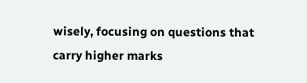wisely, focusing on questions that carry higher marks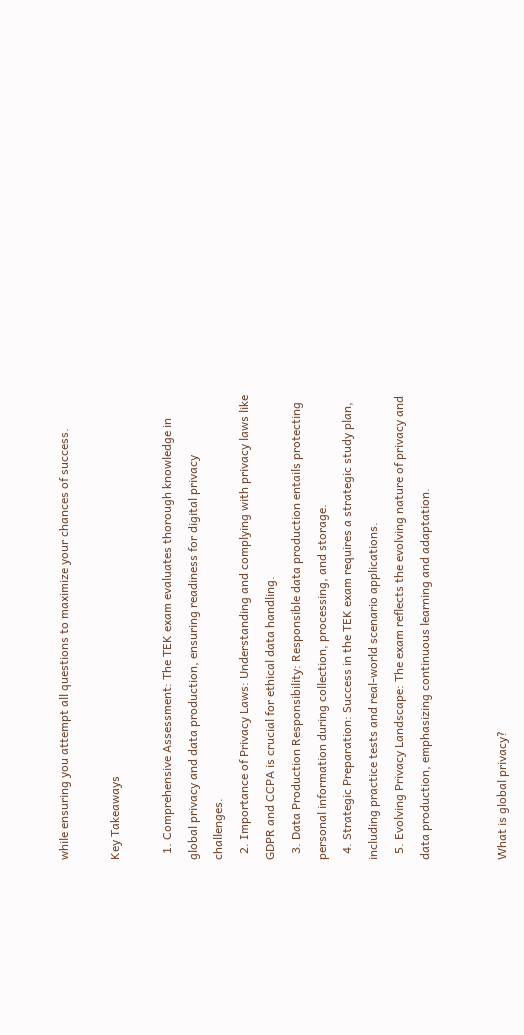while ensuring you attempt all questions to maximize your chances of success.

Key Takeaways

  1. Comprehensive Assessment: The TEK exam evaluates thorough knowledge in global privacy and data production, ensuring readiness for digital privacy challenges.
  2. Importance of Privacy Laws: Understanding and complying with privacy laws like GDPR and CCPA is crucial for ethical data handling.
  3. Data Production Responsibility: Responsible data production entails protecting personal information during collection, processing, and storage.
  4. Strategic Preparation: Success in the TEK exam requires a strategic study plan, including practice tests and real-world scenario applications.
  5. Evolving Privacy Landscape: The exam reflects the evolving nature of privacy and data production, emphasizing continuous learning and adaptation.


What is global privacy?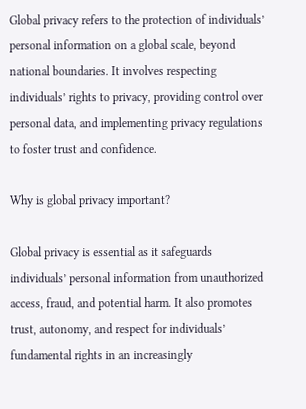Global privacy refers to the protection of individuals’ personal information on a global scale, beyond national boundaries. It involves respecting individuals’ rights to privacy, providing control over personal data, and implementing privacy regulations to foster trust and confidence.

Why is global privacy important?

Global privacy is essential as it safeguards individuals’ personal information from unauthorized access, fraud, and potential harm. It also promotes trust, autonomy, and respect for individuals’ fundamental rights in an increasingly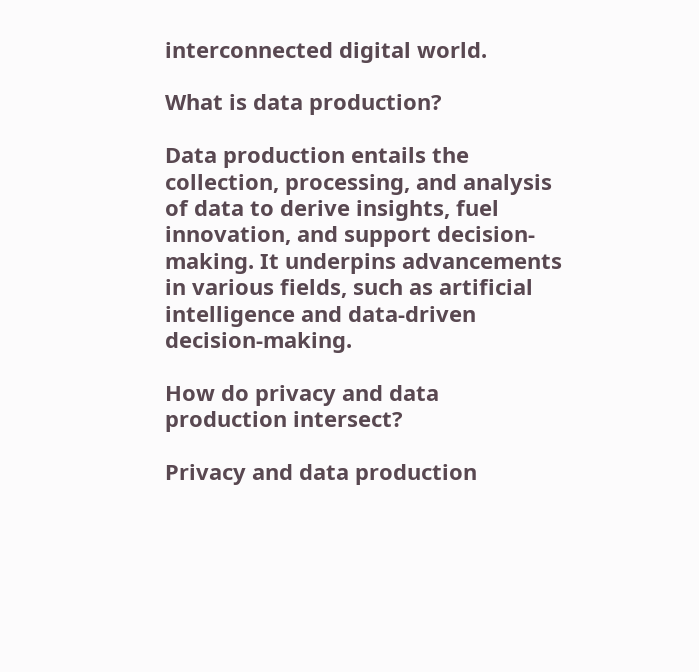interconnected digital world.

What is data production?

Data production entails the collection, processing, and analysis of data to derive insights, fuel innovation, and support decision-making. It underpins advancements in various fields, such as artificial intelligence and data-driven decision-making.

How do privacy and data production intersect?

Privacy and data production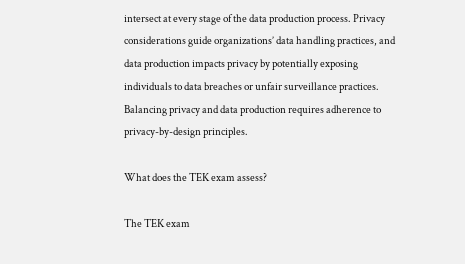intersect at every stage of the data production process. Privacy considerations guide organizations’ data handling practices, and data production impacts privacy by potentially exposing individuals to data breaches or unfair surveillance practices. Balancing privacy and data production requires adherence to privacy-by-design principles.

What does the TEK exam assess?

The TEK exam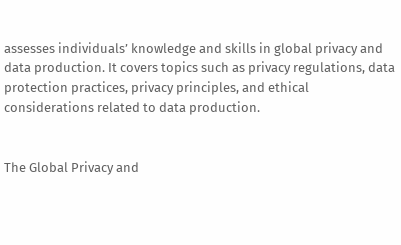assesses individuals’ knowledge and skills in global privacy and data production. It covers topics such as privacy regulations, data protection practices, privacy principles, and ethical considerations related to data production.


The Global Privacy and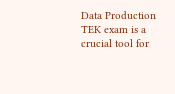Data Production TEK exam is a crucial tool for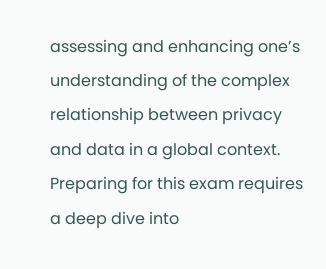assessing and enhancing one’s understanding of the complex relationship between privacy and data in a global context. Preparing for this exam requires a deep dive into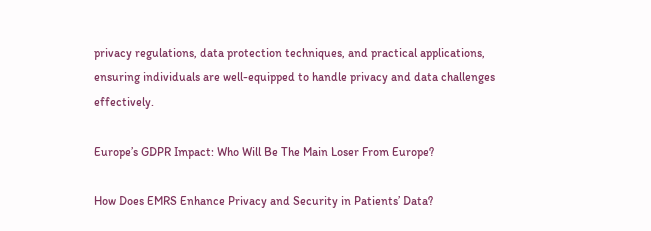privacy regulations, data protection techniques, and practical applications, ensuring individuals are well-equipped to handle privacy and data challenges effectively.

Europe’s GDPR Impact: Who Will Be The Main Loser From Europe?

How Does EMRS Enhance Privacy and Security in Patients’ Data?